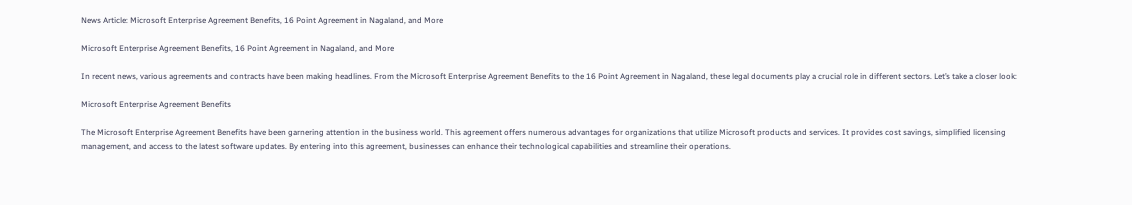News Article: Microsoft Enterprise Agreement Benefits, 16 Point Agreement in Nagaland, and More

Microsoft Enterprise Agreement Benefits, 16 Point Agreement in Nagaland, and More

In recent news, various agreements and contracts have been making headlines. From the Microsoft Enterprise Agreement Benefits to the 16 Point Agreement in Nagaland, these legal documents play a crucial role in different sectors. Let’s take a closer look:

Microsoft Enterprise Agreement Benefits

The Microsoft Enterprise Agreement Benefits have been garnering attention in the business world. This agreement offers numerous advantages for organizations that utilize Microsoft products and services. It provides cost savings, simplified licensing management, and access to the latest software updates. By entering into this agreement, businesses can enhance their technological capabilities and streamline their operations.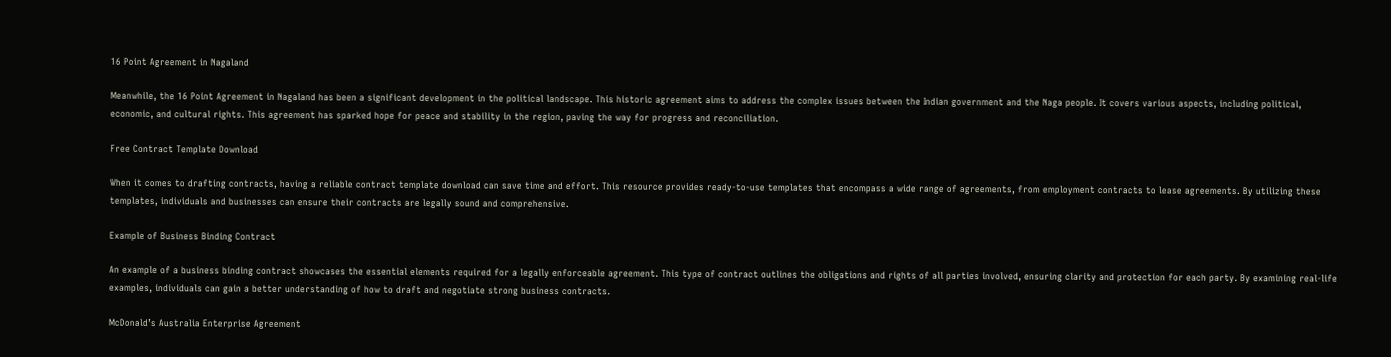16 Point Agreement in Nagaland

Meanwhile, the 16 Point Agreement in Nagaland has been a significant development in the political landscape. This historic agreement aims to address the complex issues between the Indian government and the Naga people. It covers various aspects, including political, economic, and cultural rights. This agreement has sparked hope for peace and stability in the region, paving the way for progress and reconciliation.

Free Contract Template Download

When it comes to drafting contracts, having a reliable contract template download can save time and effort. This resource provides ready-to-use templates that encompass a wide range of agreements, from employment contracts to lease agreements. By utilizing these templates, individuals and businesses can ensure their contracts are legally sound and comprehensive.

Example of Business Binding Contract

An example of a business binding contract showcases the essential elements required for a legally enforceable agreement. This type of contract outlines the obligations and rights of all parties involved, ensuring clarity and protection for each party. By examining real-life examples, individuals can gain a better understanding of how to draft and negotiate strong business contracts.

McDonald’s Australia Enterprise Agreement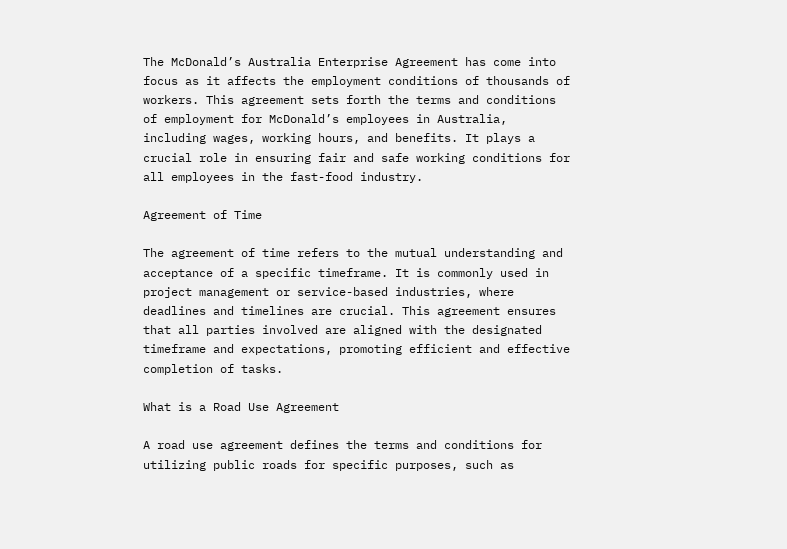The McDonald’s Australia Enterprise Agreement has come into focus as it affects the employment conditions of thousands of workers. This agreement sets forth the terms and conditions of employment for McDonald’s employees in Australia, including wages, working hours, and benefits. It plays a crucial role in ensuring fair and safe working conditions for all employees in the fast-food industry.

Agreement of Time

The agreement of time refers to the mutual understanding and acceptance of a specific timeframe. It is commonly used in project management or service-based industries, where deadlines and timelines are crucial. This agreement ensures that all parties involved are aligned with the designated timeframe and expectations, promoting efficient and effective completion of tasks.

What is a Road Use Agreement

A road use agreement defines the terms and conditions for utilizing public roads for specific purposes, such as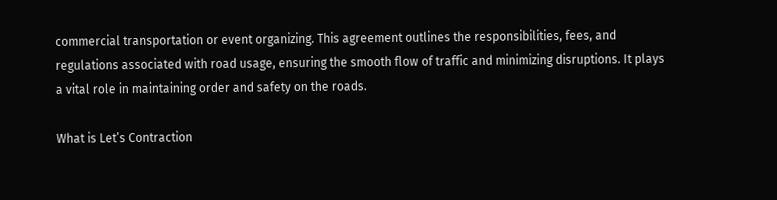commercial transportation or event organizing. This agreement outlines the responsibilities, fees, and regulations associated with road usage, ensuring the smooth flow of traffic and minimizing disruptions. It plays a vital role in maintaining order and safety on the roads.

What is Let’s Contraction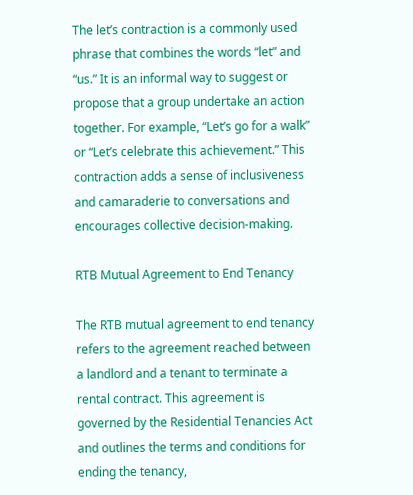The let’s contraction is a commonly used phrase that combines the words “let” and “us.” It is an informal way to suggest or propose that a group undertake an action together. For example, “Let’s go for a walk” or “Let’s celebrate this achievement.” This contraction adds a sense of inclusiveness and camaraderie to conversations and encourages collective decision-making.

RTB Mutual Agreement to End Tenancy

The RTB mutual agreement to end tenancy refers to the agreement reached between a landlord and a tenant to terminate a rental contract. This agreement is governed by the Residential Tenancies Act and outlines the terms and conditions for ending the tenancy,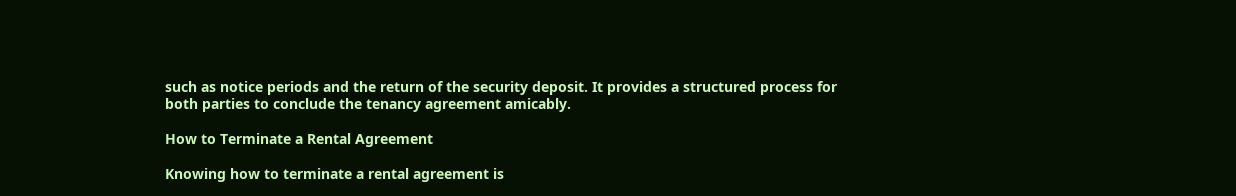such as notice periods and the return of the security deposit. It provides a structured process for both parties to conclude the tenancy agreement amicably.

How to Terminate a Rental Agreement

Knowing how to terminate a rental agreement is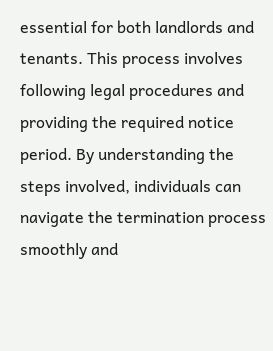essential for both landlords and tenants. This process involves following legal procedures and providing the required notice period. By understanding the steps involved, individuals can navigate the termination process smoothly and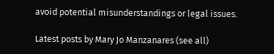avoid potential misunderstandings or legal issues.

Latest posts by Mary Jo Manzanares (see all)